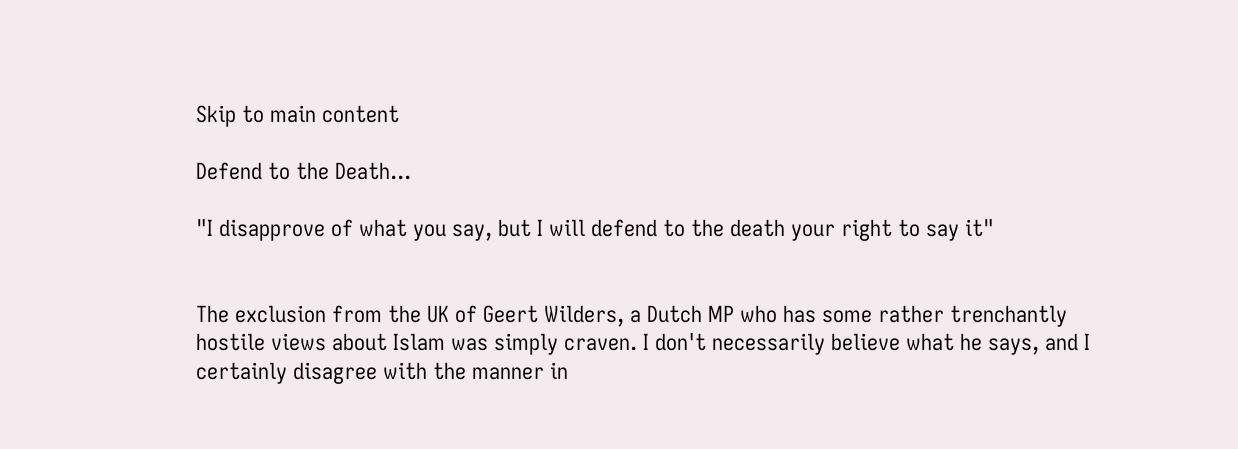Skip to main content

Defend to the Death...

"I disapprove of what you say, but I will defend to the death your right to say it"


The exclusion from the UK of Geert Wilders, a Dutch MP who has some rather trenchantly hostile views about Islam was simply craven. I don't necessarily believe what he says, and I certainly disagree with the manner in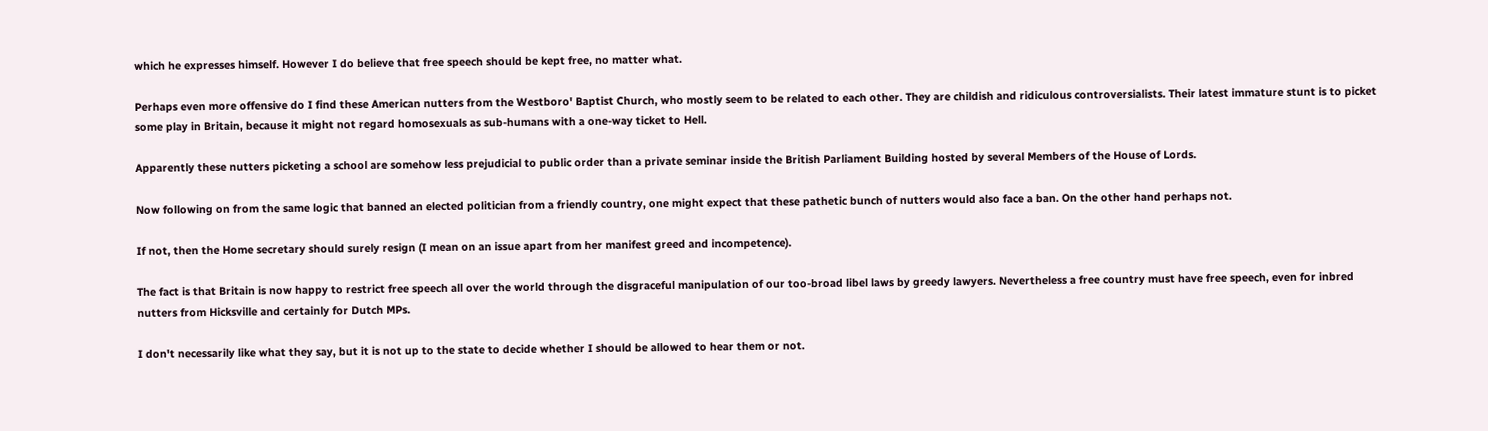which he expresses himself. However I do believe that free speech should be kept free, no matter what.

Perhaps even more offensive do I find these American nutters from the Westboro' Baptist Church, who mostly seem to be related to each other. They are childish and ridiculous controversialists. Their latest immature stunt is to picket some play in Britain, because it might not regard homosexuals as sub-humans with a one-way ticket to Hell.

Apparently these nutters picketing a school are somehow less prejudicial to public order than a private seminar inside the British Parliament Building hosted by several Members of the House of Lords.

Now following on from the same logic that banned an elected politician from a friendly country, one might expect that these pathetic bunch of nutters would also face a ban. On the other hand perhaps not.

If not, then the Home secretary should surely resign (I mean on an issue apart from her manifest greed and incompetence).

The fact is that Britain is now happy to restrict free speech all over the world through the disgraceful manipulation of our too-broad libel laws by greedy lawyers. Nevertheless a free country must have free speech, even for inbred nutters from Hicksville and certainly for Dutch MPs.

I don't necessarily like what they say, but it is not up to the state to decide whether I should be allowed to hear them or not.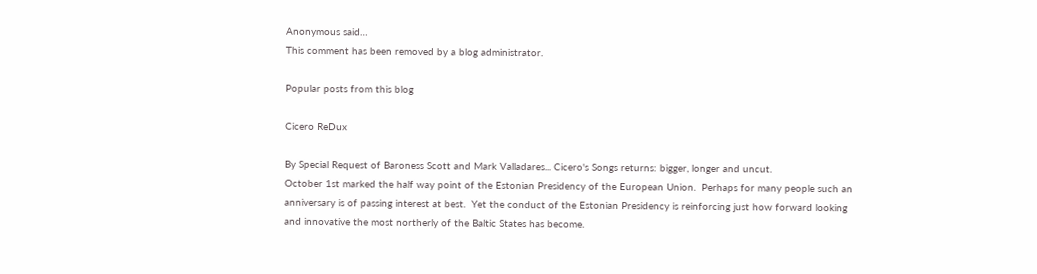Anonymous said…
This comment has been removed by a blog administrator.

Popular posts from this blog

Cicero ReDux

By Special Request of Baroness Scott and Mark Valladares... Cicero's Songs returns: bigger, longer and uncut.
October 1st marked the half way point of the Estonian Presidency of the European Union.  Perhaps for many people such an anniversary is of passing interest at best.  Yet the conduct of the Estonian Presidency is reinforcing just how forward looking and innovative the most northerly of the Baltic States has become.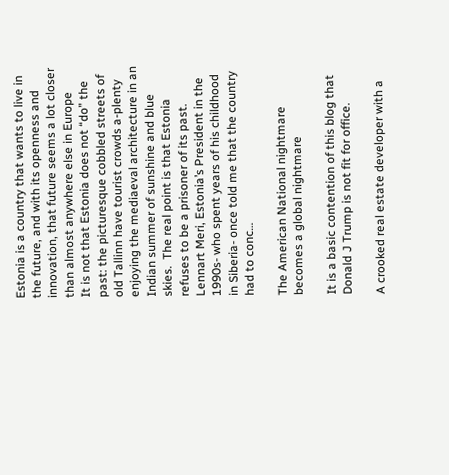Estonia is a country that wants to live in the future, and with its openness and innovation, that future seems a lot closer than almost anywhere else in Europe
It is not that Estonia does not “do” the past: the picturesque cobbled streets of old Tallinn have tourist crowds a-plenty enjoying the mediaeval architecture in an Indian summer of sunshine and blue skies.  The real point is that Estonia refuses to be a prisoner of its past. Lennart Meri, Estonia’s President in the 1990s- who spent years of his childhood in Siberia- once told me that the country had to conc…

The American National nightmare becomes a global nightmare

It is a basic contention of this blog that Donald J Trump is not fit for office.

A crooked real estate developer with a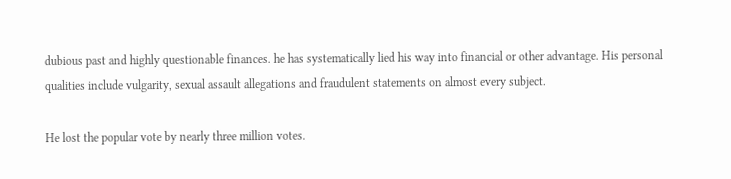dubious past and highly questionable finances. he has systematically lied his way into financial or other advantage. His personal qualities include vulgarity, sexual assault allegations and fraudulent statements on almost every subject.

He lost the popular vote by nearly three million votes.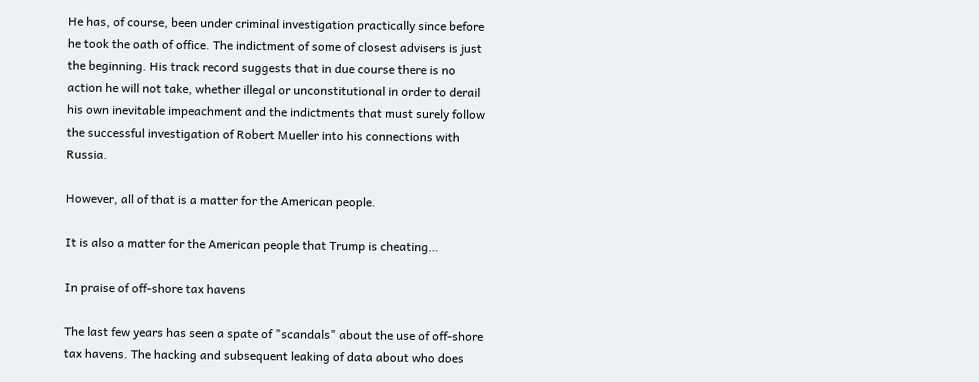He has, of course, been under criminal investigation practically since before he took the oath of office. The indictment of some of closest advisers is just the beginning. His track record suggests that in due course there is no action he will not take, whether illegal or unconstitutional in order to derail his own inevitable impeachment and the indictments that must surely follow the successful investigation of Robert Mueller into his connections with Russia.

However, all of that is a matter for the American people.

It is also a matter for the American people that Trump is cheating…

In praise of off-shore tax havens

The last few years has seen a spate of "scandals" about the use of off-shore tax havens. The hacking and subsequent leaking of data about who does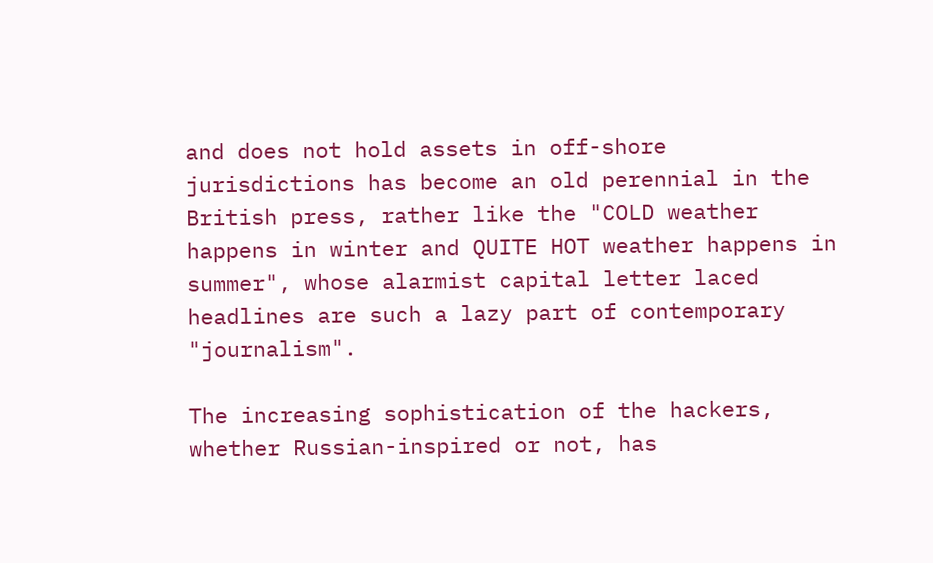and does not hold assets in off-shore jurisdictions has become an old perennial in the British press, rather like the "COLD weather happens in winter and QUITE HOT weather happens in summer", whose alarmist capital letter laced headlines are such a lazy part of contemporary "journalism".

The increasing sophistication of the hackers, whether Russian-inspired or not, has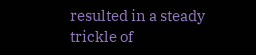resulted in a steady trickle of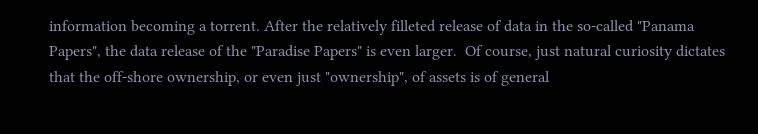information becoming a torrent. After the relatively filleted release of data in the so-called "Panama Papers", the data release of the "Paradise Papers" is even larger.  Of course, just natural curiosity dictates that the off-shore ownership, or even just "ownership", of assets is of general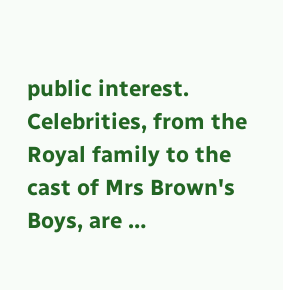public interest.  Celebrities, from the Royal family to the cast of Mrs Brown's Boys, are …